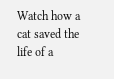Watch how a cat saved the life of a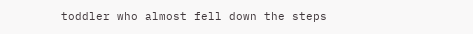toddler who almost fell down the steps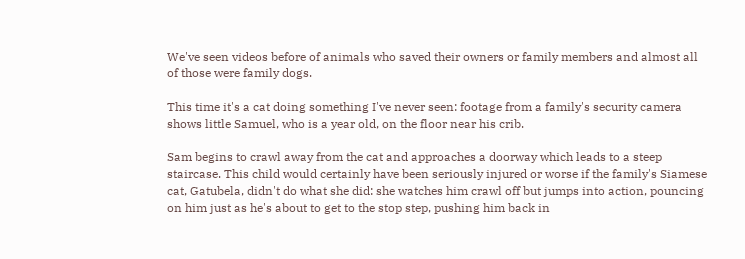We've seen videos before of animals who saved their owners or family members and almost all of those were family dogs.

This time it's a cat doing something I've never seen: footage from a family's security camera shows little Samuel, who is a year old, on the floor near his crib.

Sam begins to crawl away from the cat and approaches a doorway which leads to a steep staircase. This child would certainly have been seriously injured or worse if the family's Siamese cat, Gatubela, didn't do what she did: she watches him crawl off but jumps into action, pouncing on him just as he's about to get to the stop step, pushing him back in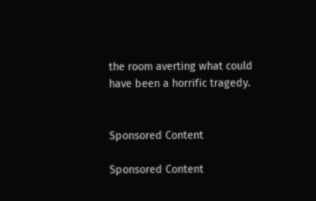the room averting what could have been a horrific tragedy.


Sponsored Content

Sponsored Content